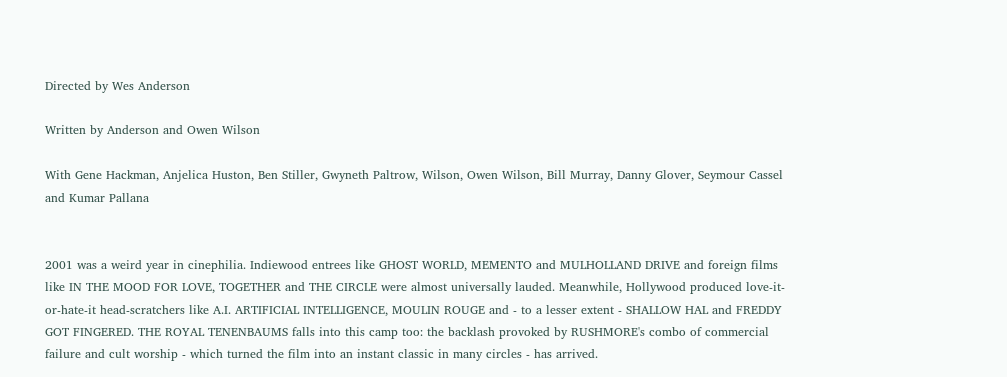Directed by Wes Anderson

Written by Anderson and Owen Wilson

With Gene Hackman, Anjelica Huston, Ben Stiller, Gwyneth Paltrow, Wilson, Owen Wilson, Bill Murray, Danny Glover, Seymour Cassel and Kumar Pallana


2001 was a weird year in cinephilia. Indiewood entrees like GHOST WORLD, MEMENTO and MULHOLLAND DRIVE and foreign films like IN THE MOOD FOR LOVE, TOGETHER and THE CIRCLE were almost universally lauded. Meanwhile, Hollywood produced love-it-or-hate-it head-scratchers like A.I. ARTIFICIAL INTELLIGENCE, MOULIN ROUGE and - to a lesser extent - SHALLOW HAL and FREDDY GOT FINGERED. THE ROYAL TENENBAUMS falls into this camp too: the backlash provoked by RUSHMORE's combo of commercial failure and cult worship - which turned the film into an instant classic in many circles - has arrived.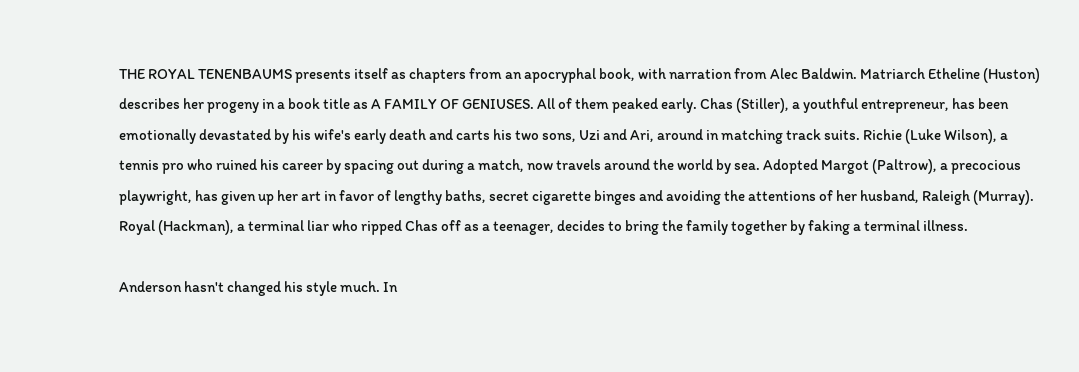THE ROYAL TENENBAUMS presents itself as chapters from an apocryphal book, with narration from Alec Baldwin. Matriarch Etheline (Huston) describes her progeny in a book title as A FAMILY OF GENIUSES. All of them peaked early. Chas (Stiller), a youthful entrepreneur, has been emotionally devastated by his wife's early death and carts his two sons, Uzi and Ari, around in matching track suits. Richie (Luke Wilson), a tennis pro who ruined his career by spacing out during a match, now travels around the world by sea. Adopted Margot (Paltrow), a precocious playwright, has given up her art in favor of lengthy baths, secret cigarette binges and avoiding the attentions of her husband, Raleigh (Murray). Royal (Hackman), a terminal liar who ripped Chas off as a teenager, decides to bring the family together by faking a terminal illness.

Anderson hasn't changed his style much. In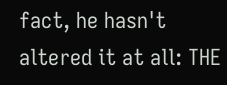fact, he hasn't altered it at all: THE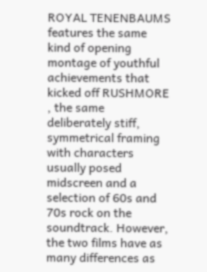ROYAL TENENBAUMS features the same kind of opening montage of youthful achievements that kicked off RUSHMORE , the same deliberately stiff, symmetrical framing with characters usually posed midscreen and a  selection of 60s and 70s rock on the soundtrack. However, the two films have as many differences as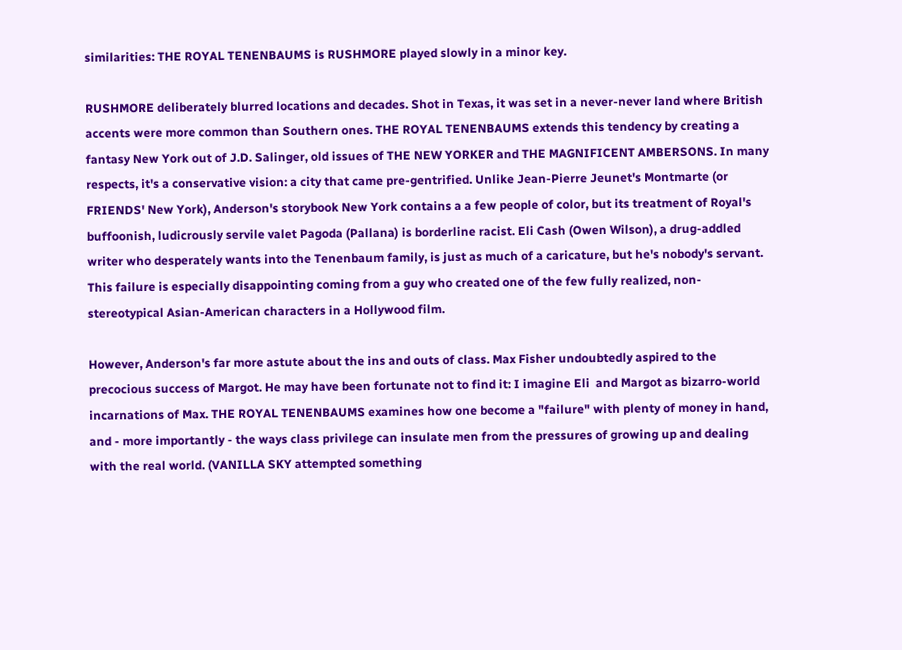similarities: THE ROYAL TENENBAUMS is RUSHMORE played slowly in a minor key.

RUSHMORE deliberately blurred locations and decades. Shot in Texas, it was set in a never-never land where British accents were more common than Southern ones. THE ROYAL TENENBAUMS extends this tendency by creating a fantasy New York out of J.D. Salinger, old issues of THE NEW YORKER and THE MAGNIFICENT AMBERSONS. In many respects, it's a conservative vision: a city that came pre-gentrified. Unlike Jean-Pierre Jeunet's Montmarte (or FRIENDS' New York), Anderson's storybook New York contains a a few people of color, but its treatment of Royal's buffoonish, ludicrously servile valet Pagoda (Pallana) is borderline racist. Eli Cash (Owen Wilson), a drug-addled writer who desperately wants into the Tenenbaum family, is just as much of a caricature, but he's nobody's servant. This failure is especially disappointing coming from a guy who created one of the few fully realized, non-stereotypical Asian-American characters in a Hollywood film.

However, Anderson's far more astute about the ins and outs of class. Max Fisher undoubtedly aspired to the precocious success of Margot. He may have been fortunate not to find it: I imagine Eli  and Margot as bizarro-world incarnations of Max. THE ROYAL TENENBAUMS examines how one become a "failure" with plenty of money in hand, and - more importantly - the ways class privilege can insulate men from the pressures of growing up and dealing with the real world. (VANILLA SKY attempted something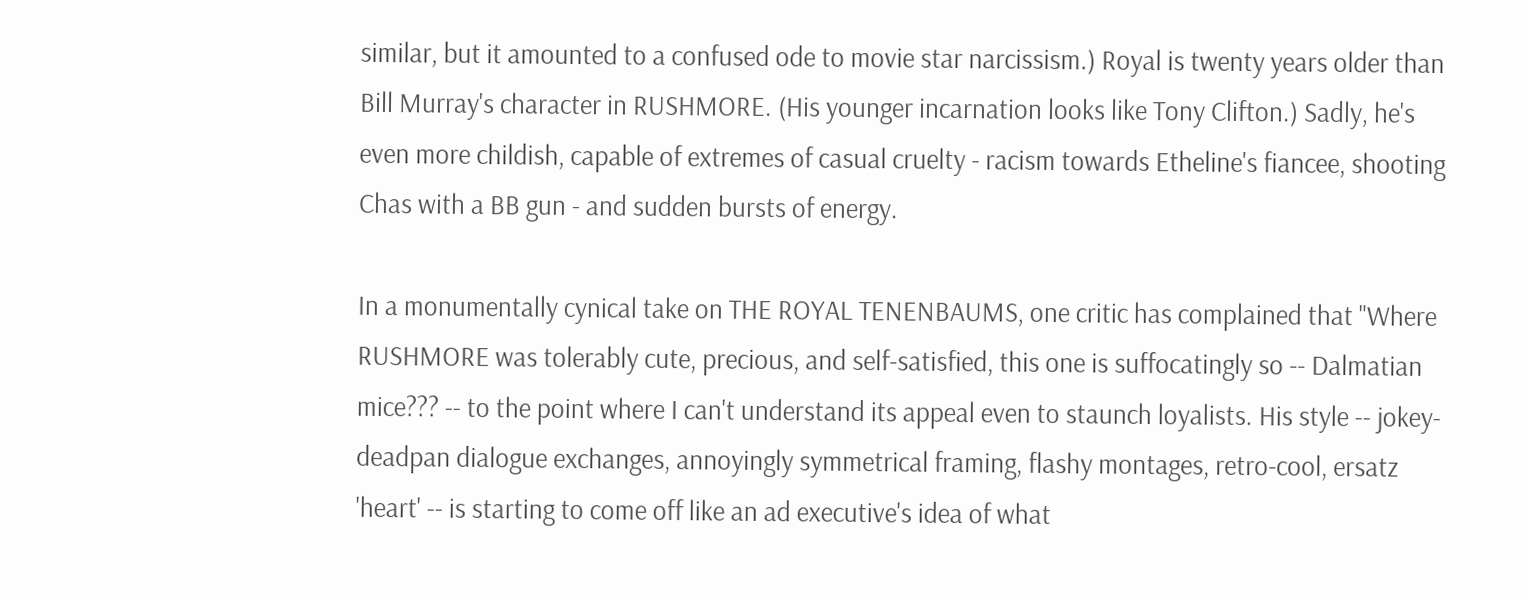similar, but it amounted to a confused ode to movie star narcissism.) Royal is twenty years older than Bill Murray's character in RUSHMORE. (His younger incarnation looks like Tony Clifton.) Sadly, he's even more childish, capable of extremes of casual cruelty - racism towards Etheline's fiancee, shooting Chas with a BB gun - and sudden bursts of energy.

In a monumentally cynical take on THE ROYAL TENENBAUMS, one critic has complained that "Where RUSHMORE was tolerably cute, precious, and self-satisfied, this one is suffocatingly so -- Dalmatian mice??? -- to the point where I can't understand its appeal even to staunch loyalists. His style -- jokey-deadpan dialogue exchanges, annoyingly symmetrical framing, flashy montages, retro-cool, ersatz 'heart' -- is starting to come off like an ad executive's idea of what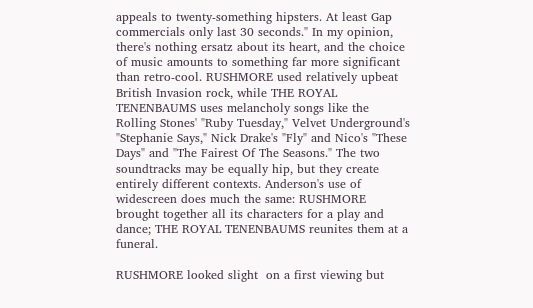appeals to twenty-something hipsters. At least Gap commercials only last 30 seconds." In my opinion, there's nothing ersatz about its heart, and the choice of music amounts to something far more significant than retro-cool. RUSHMORE used relatively upbeat British Invasion rock, while THE ROYAL TENENBAUMS uses melancholy songs like the Rolling Stones' "Ruby Tuesday," Velvet Underground's "Stephanie Says," Nick Drake's "Fly" and Nico's "These Days" and "The Fairest Of The Seasons." The two soundtracks may be equally hip, but they create entirely different contexts. Anderson's use of widescreen does much the same: RUSHMORE brought together all its characters for a play and dance; THE ROYAL TENENBAUMS reunites them at a funeral.

RUSHMORE looked slight  on a first viewing but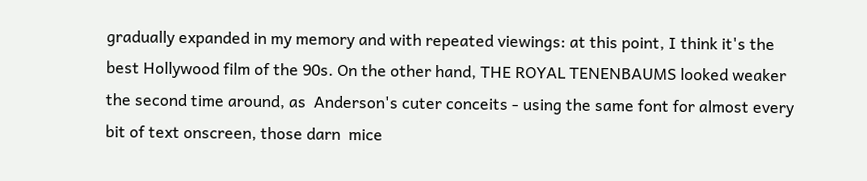gradually expanded in my memory and with repeated viewings: at this point, I think it's the best Hollywood film of the 90s. On the other hand, THE ROYAL TENENBAUMS looked weaker the second time around, as  Anderson's cuter conceits - using the same font for almost every bit of text onscreen, those darn  mice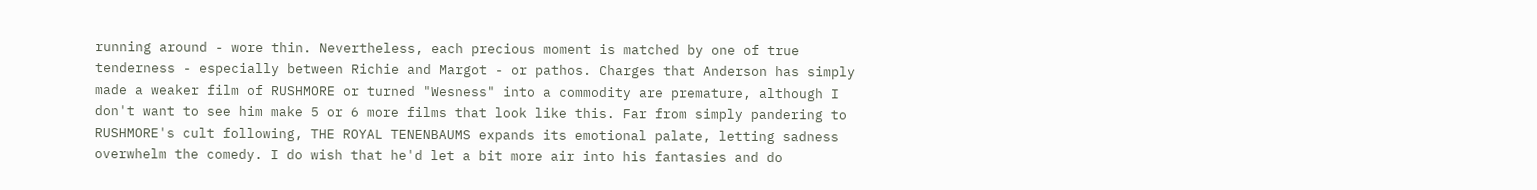running around - wore thin. Nevertheless, each precious moment is matched by one of true tenderness - especially between Richie and Margot - or pathos. Charges that Anderson has simply made a weaker film of RUSHMORE or turned "Wesness" into a commodity are premature, although I don't want to see him make 5 or 6 more films that look like this. Far from simply pandering to RUSHMORE's cult following, THE ROYAL TENENBAUMS expands its emotional palate, letting sadness overwhelm the comedy. I do wish that he'd let a bit more air into his fantasies and do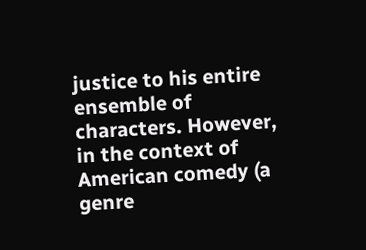justice to his entire ensemble of characters. However, in the context of American comedy (a genre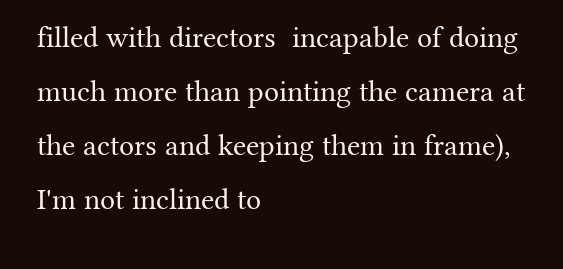filled with directors  incapable of doing much more than pointing the camera at the actors and keeping them in frame), I'm not inclined to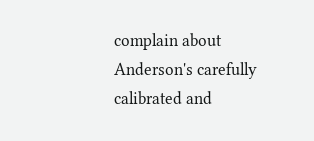complain about Anderson's carefully calibrated and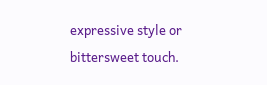expressive style or bittersweet touch.